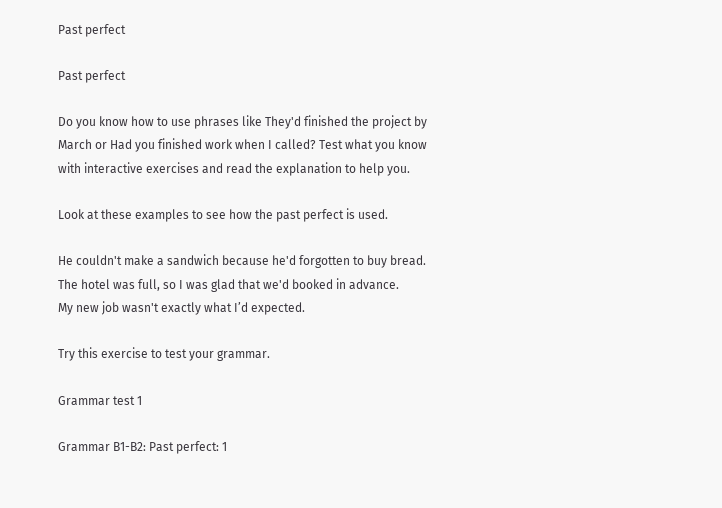Past perfect

Past perfect

Do you know how to use phrases like They'd finished the project by March or Had you finished work when I called? Test what you know with interactive exercises and read the explanation to help you.

Look at these examples to see how the past perfect is used.

He couldn't make a sandwich because he'd forgotten to buy bread.
The hotel was full, so I was glad that we'd booked in advance.
My new job wasn't exactly what I’d expected.

Try this exercise to test your grammar.

Grammar test 1

Grammar B1-B2: Past perfect: 1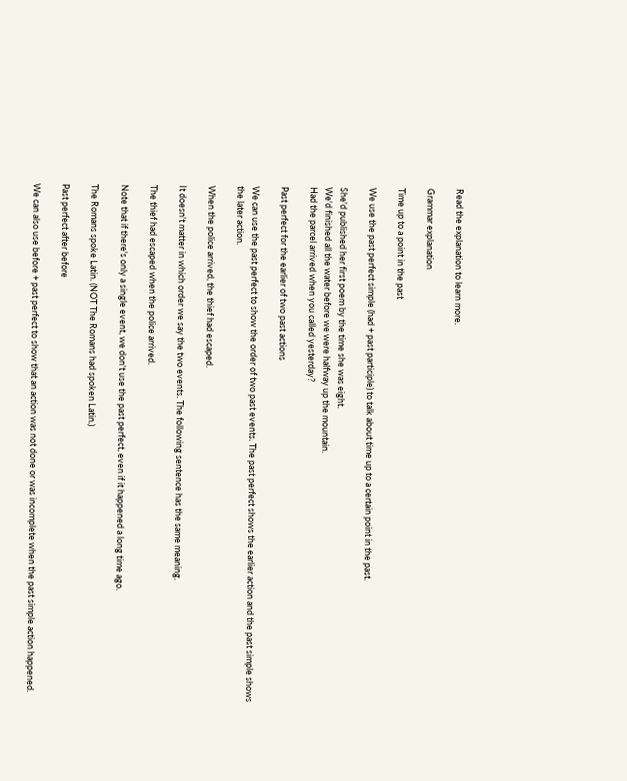Read the explanation to learn more.

Grammar explanation

Time up to a point in the past

We use the past perfect simple (had + past participle) to talk about time up to a certain point in the past.

She'd published her first poem by the time she was eight.
We'd finished all the water before we were halfway up the mountain.
Had the parcel arrived when you called yesterday?

Past perfect for the earlier of two past actions

We can use the past perfect to show the order of two past events. The past perfect shows the earlier action and the past simple shows the later action.

When the police arrived, the thief had escaped.

It doesn't matter in which order we say the two events. The following sentence has the same meaning.

The thief had escaped when the police arrived.

Note that if there's only a single event, we don't use the past perfect, even if it happened a long time ago.

The Romans spoke Latin. (NOT The Romans had spoken Latin.)

Past perfect after before

We can also use before + past perfect to show that an action was not done or was incomplete when the past simple action happened.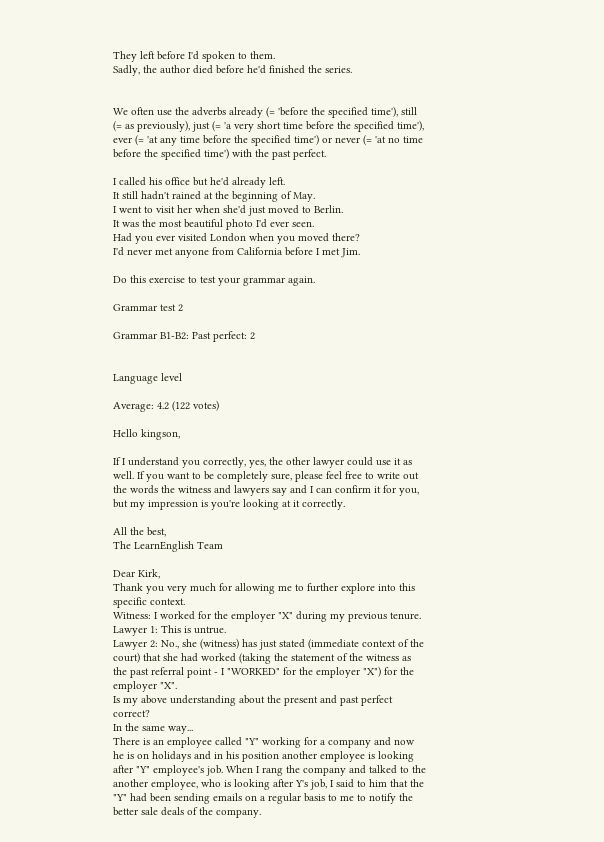They left before I'd spoken to them.
Sadly, the author died before he'd finished the series.


We often use the adverbs already (= 'before the specified time'), still (= as previously), just (= 'a very short time before the specified time'), ever (= 'at any time before the specified time') or never (= 'at no time before the specified time') with the past perfect.

I called his office but he'd already left.
It still hadn't rained at the beginning of May.
I went to visit her when she'd just moved to Berlin.
It was the most beautiful photo I'd ever seen.
Had you ever visited London when you moved there?
I'd never met anyone from California before I met Jim.

Do this exercise to test your grammar again.

Grammar test 2

Grammar B1-B2: Past perfect: 2


Language level

Average: 4.2 (122 votes)

Hello kingson,

If I understand you correctly, yes, the other lawyer could use it as well. If you want to be completely sure, please feel free to write out the words the witness and lawyers say and I can confirm it for you, but my impression is you're looking at it correctly.

All the best,
The LearnEnglish Team

Dear Kirk,
Thank you very much for allowing me to further explore into this specific context.
Witness: I worked for the employer "X" during my previous tenure.
Lawyer 1: This is untrue.
Lawyer 2: No., she (witness) has just stated (immediate context of the court) that she had worked (taking the statement of the witness as the past referral point - I "WORKED" for the employer "X") for the employer "X".
Is my above understanding about the present and past perfect correct?
In the same way...
There is an employee called "Y" working for a company and now he is on holidays and in his position another employee is looking after "Y" employee's job. When I rang the company and talked to the another employee, who is looking after Y's job, I said to him that the "Y" had been sending emails on a regular basis to me to notify the better sale deals of the company.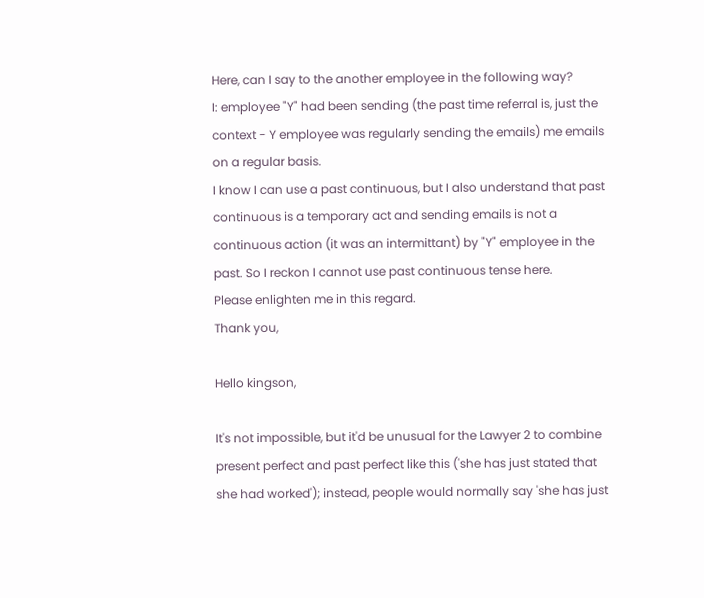Here, can I say to the another employee in the following way?
I: employee "Y" had been sending (the past time referral is, just the context - Y employee was regularly sending the emails) me emails on a regular basis.
I know I can use a past continuous, but I also understand that past continuous is a temporary act and sending emails is not a continuous action (it was an intermittant) by "Y" employee in the past. So I reckon I cannot use past continuous tense here.
Please enlighten me in this regard.
Thank you,

Hello kingson,

It's not impossible, but it'd be unusual for the Lawyer 2 to combine present perfect and past perfect like this ('she has just stated that she had worked'); instead, people would normally say 'she has just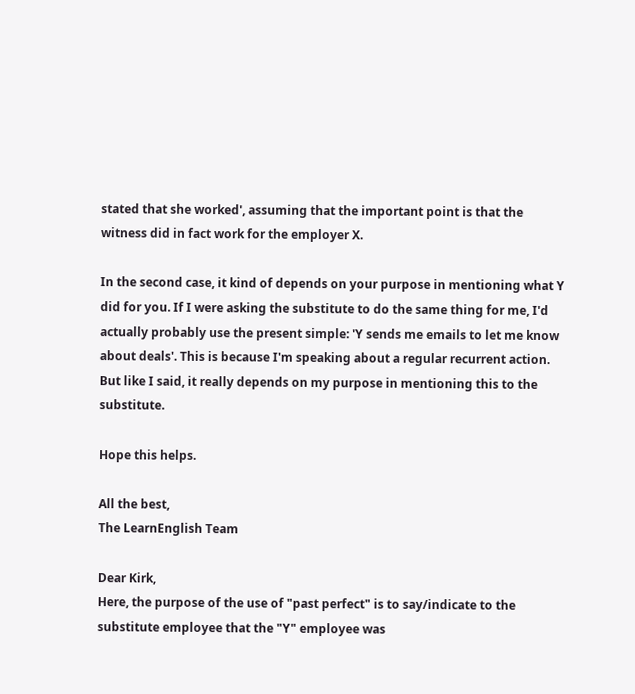stated that she worked', assuming that the important point is that the witness did in fact work for the employer X.

In the second case, it kind of depends on your purpose in mentioning what Y did for you. If I were asking the substitute to do the same thing for me, I'd actually probably use the present simple: 'Y sends me emails to let me know about deals'. This is because I'm speaking about a regular recurrent action. But like I said, it really depends on my purpose in mentioning this to the substitute.

Hope this helps.

All the best,
The LearnEnglish Team

Dear Kirk,
Here, the purpose of the use of "past perfect" is to say/indicate to the substitute employee that the "Y" employee was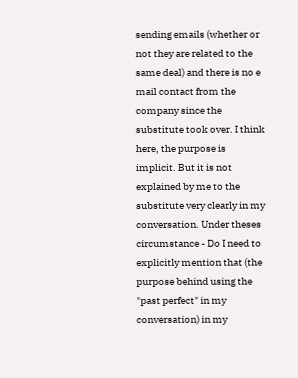sending emails (whether or not they are related to the same deal) and there is no e mail contact from the company since the substitute took over. I think here, the purpose is implicit. But it is not explained by me to the substitute very clearly in my conversation. Under theses circumstance - Do I need to explicitly mention that (the purpose behind using the "past perfect" in my conversation) in my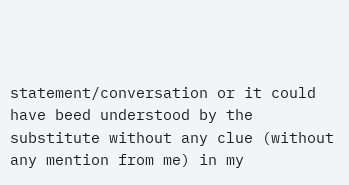statement/conversation or it could have beed understood by the substitute without any clue (without any mention from me) in my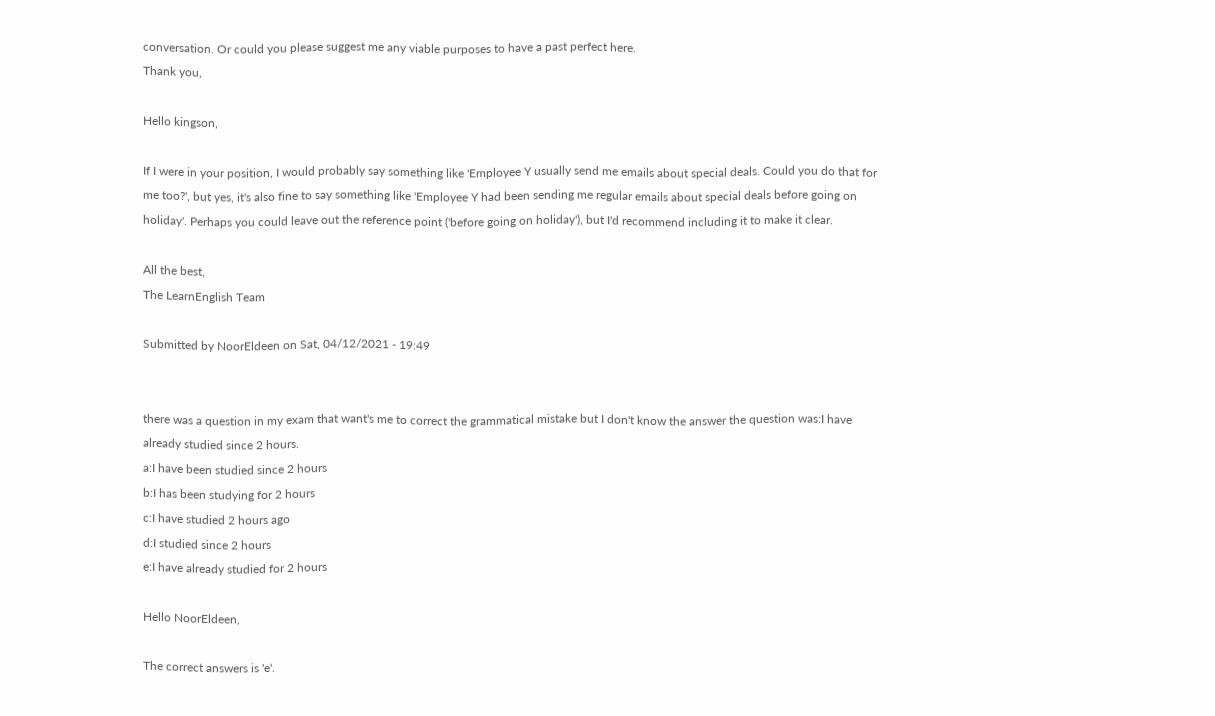conversation. Or could you please suggest me any viable purposes to have a past perfect here.
Thank you,

Hello kingson,

If I were in your position, I would probably say something like 'Employee Y usually send me emails about special deals. Could you do that for me too?', but yes, it's also fine to say something like 'Employee Y had been sending me regular emails about special deals before going on holiday'. Perhaps you could leave out the reference point ('before going on holiday'), but I'd recommend including it to make it clear.

All the best,
The LearnEnglish Team

Submitted by NoorEldeen on Sat, 04/12/2021 - 19:49


there was a question in my exam that want's me to correct the grammatical mistake but I don't know the answer the question was:I have already studied since 2 hours.
a:I have been studied since 2 hours
b:I has been studying for 2 hours
c:I have studied 2 hours ago
d:I studied since 2 hours
e:I have already studied for 2 hours

Hello NoorEldeen,

The correct answers is 'e'.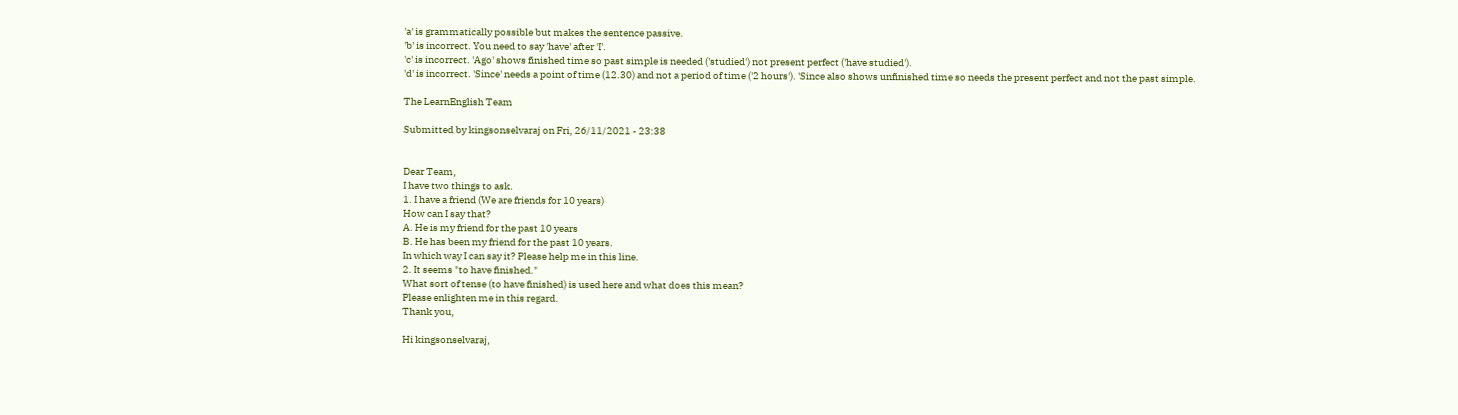'a' is grammatically possible but makes the sentence passive.
'b' is incorrect. You need to say 'have' after 'I'.
'c' is incorrect. 'Ago' shows finished time so past simple is needed ('studied') not present perfect ('have studied').
'd' is incorrect. 'Since' needs a point of time (12.30) and not a period of time ('2 hours'). 'Since also shows unfinished time so needs the present perfect and not the past simple.

The LearnEnglish Team

Submitted by kingsonselvaraj on Fri, 26/11/2021 - 23:38


Dear Team,
I have two things to ask.
1. I have a friend (We are friends for 10 years)
How can I say that?
A. He is my friend for the past 10 years
B. He has been my friend for the past 10 years.
In which way I can say it? Please help me in this line.
2. It seems "to have finished."
What sort of tense (to have finished) is used here and what does this mean?
Please enlighten me in this regard.
Thank you,

Hi kingsonselvaraj,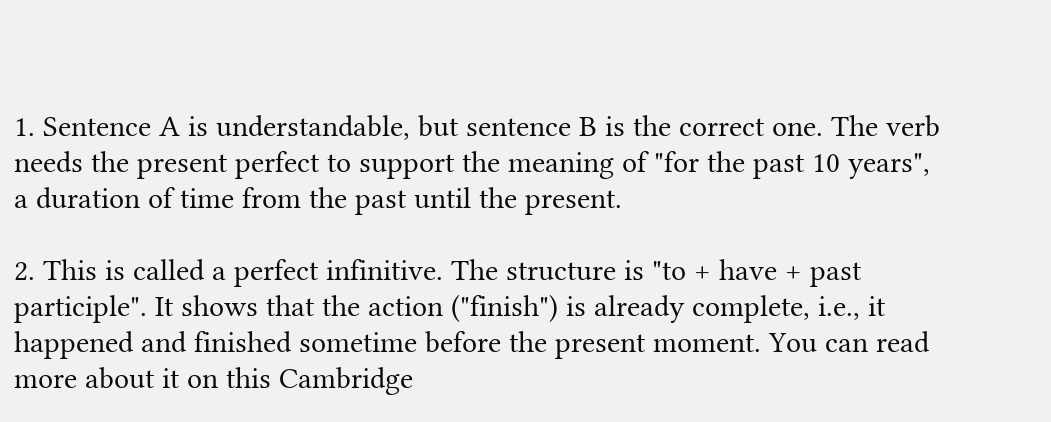1. Sentence A is understandable, but sentence B is the correct one. The verb needs the present perfect to support the meaning of "for the past 10 years", a duration of time from the past until the present.

2. This is called a perfect infinitive. The structure is "to + have + past participle". It shows that the action ("finish") is already complete, i.e., it happened and finished sometime before the present moment. You can read more about it on this Cambridge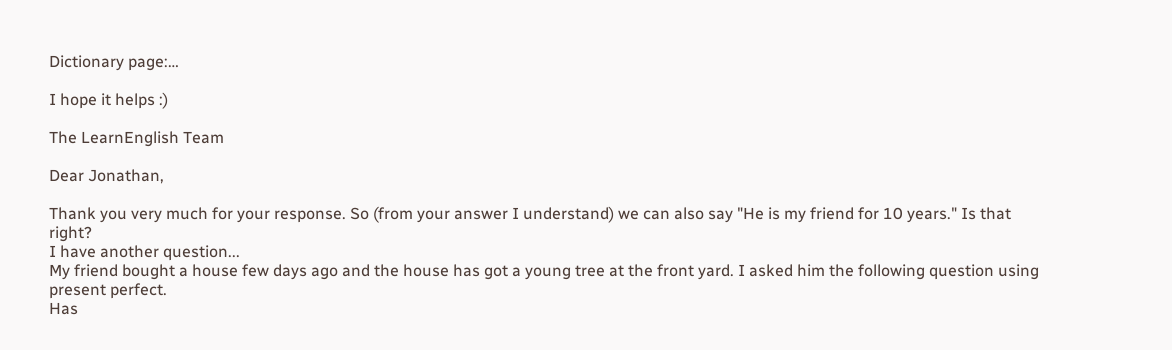Dictionary page:…

I hope it helps :)

The LearnEnglish Team

Dear Jonathan,

Thank you very much for your response. So (from your answer I understand) we can also say "He is my friend for 10 years." Is that right?
I have another question...
My friend bought a house few days ago and the house has got a young tree at the front yard. I asked him the following question using present perfect.
Has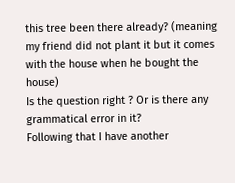this tree been there already? (meaning my friend did not plant it but it comes with the house when he bought the house)
Is the question right ? Or is there any grammatical error in it?
Following that I have another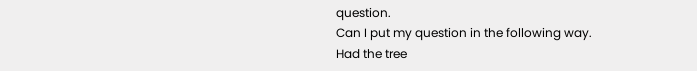question.
Can I put my question in the following way.
Had the tree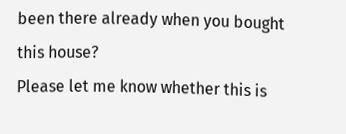been there already when you bought this house?
Please let me know whether this is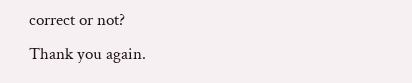correct or not?
Thank you again.